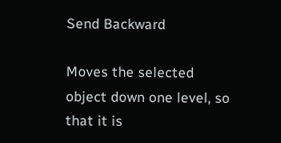Send Backward

Moves the selected object down one level, so that it is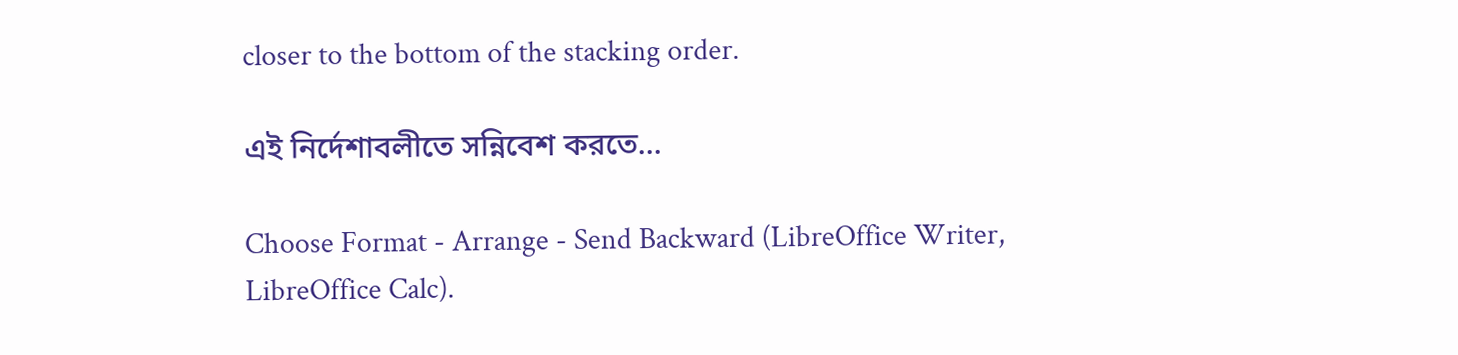closer to the bottom of the stacking order.

এই নির্দেশাবলীতে সন্নিবেশ করতে...

Choose Format - Arrange - Send Backward (LibreOffice Writer, LibreOffice Calc).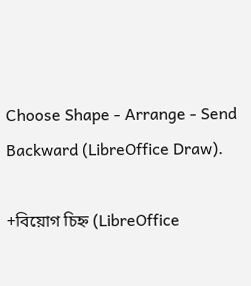Choose Shape - Arrange - Send Backward (LibreOffice Draw).

+বিয়োগ চিহ্ন (LibreOffice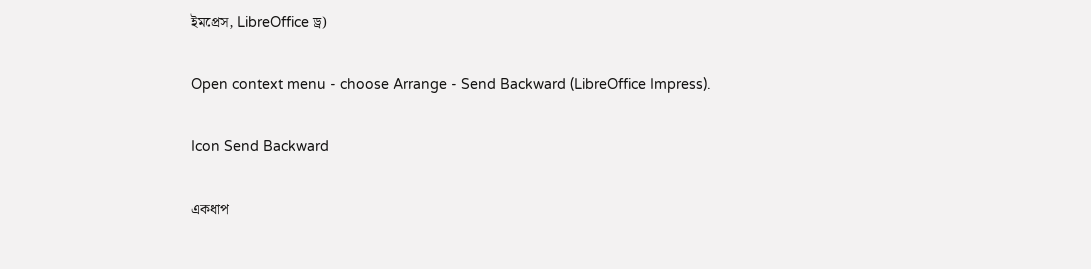ইমপ্রেস, LibreOffice ড্র)

Open context menu - choose Arrange - Send Backward (LibreOffice Impress).

Icon Send Backward

একধাপ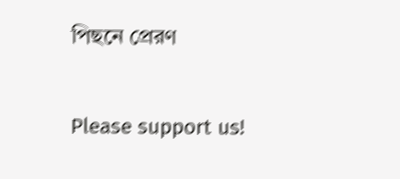পিছনে প্রেরণ

Please support us!